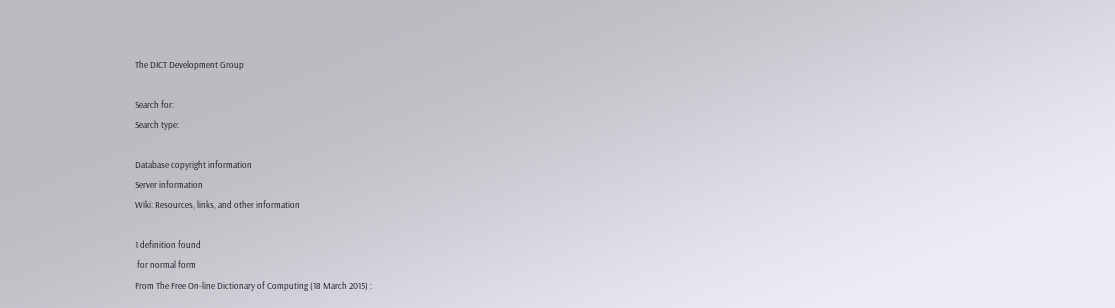The DICT Development Group

Search for:
Search type:

Database copyright information
Server information
Wiki: Resources, links, and other information

1 definition found
 for normal form
From The Free On-line Dictionary of Computing (18 March 2015) :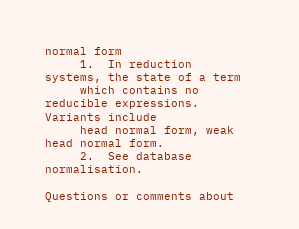normal form
     1.  In reduction systems, the state of a term
     which contains no reducible expressions.  Variants include
     head normal form, weak head normal form.
     2.  See database normalisation.

Questions or comments about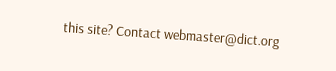this site? Contact webmaster@dict.org